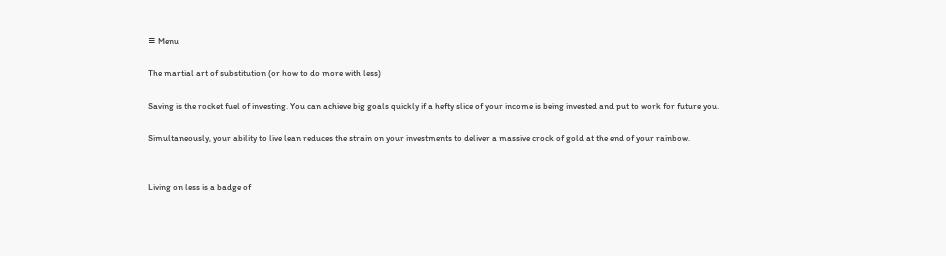≡ Menu

The martial art of substitution (or how to do more with less)

Saving is the rocket fuel of investing. You can achieve big goals quickly if a hefty slice of your income is being invested and put to work for future you.

Simultaneously, your ability to live lean reduces the strain on your investments to deliver a massive crock of gold at the end of your rainbow.


Living on less is a badge of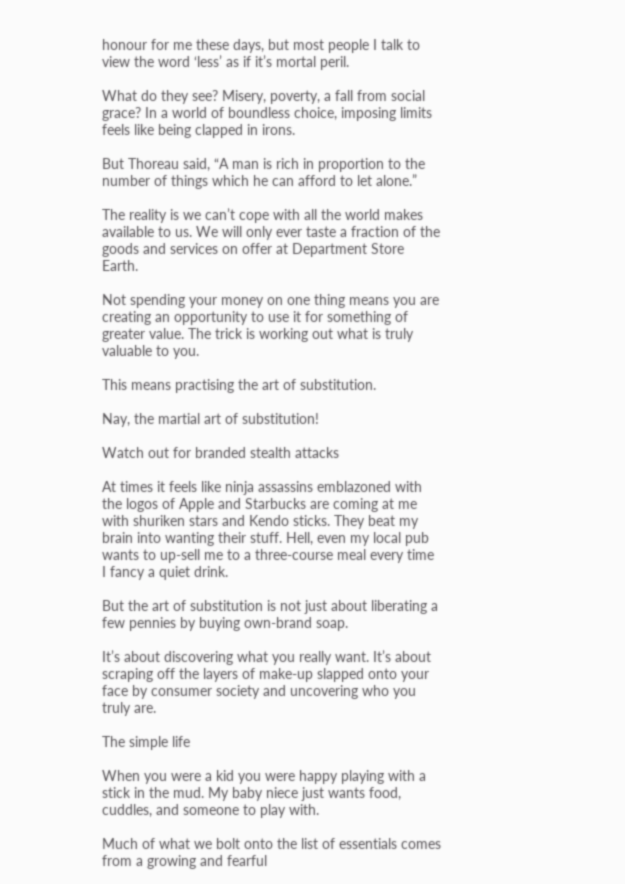honour for me these days, but most people I talk to view the word ‘less’ as if it’s mortal peril.

What do they see? Misery, poverty, a fall from social grace? In a world of boundless choice, imposing limits feels like being clapped in irons.

But Thoreau said, “A man is rich in proportion to the number of things which he can afford to let alone.”

The reality is we can’t cope with all the world makes available to us. We will only ever taste a fraction of the goods and services on offer at Department Store Earth.

Not spending your money on one thing means you are creating an opportunity to use it for something of greater value. The trick is working out what is truly valuable to you.

This means practising the art of substitution.

Nay, the martial art of substitution!

Watch out for branded stealth attacks

At times it feels like ninja assassins emblazoned with the logos of Apple and Starbucks are coming at me with shuriken stars and Kendo sticks. They beat my brain into wanting their stuff. Hell, even my local pub wants to up-sell me to a three-course meal every time I fancy a quiet drink.

But the art of substitution is not just about liberating a few pennies by buying own-brand soap.

It’s about discovering what you really want. It’s about scraping off the layers of make-up slapped onto your face by consumer society and uncovering who you truly are.

The simple life

When you were a kid you were happy playing with a stick in the mud. My baby niece just wants food, cuddles, and someone to play with.

Much of what we bolt onto the list of essentials comes from a growing and fearful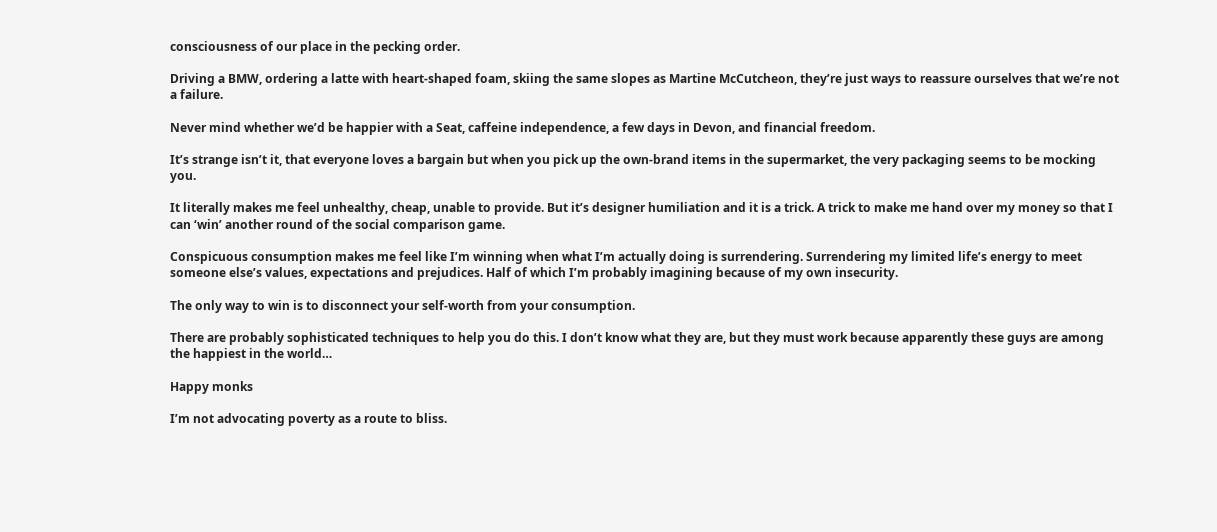consciousness of our place in the pecking order.

Driving a BMW, ordering a latte with heart-shaped foam, skiing the same slopes as Martine McCutcheon, they’re just ways to reassure ourselves that we’re not a failure.

Never mind whether we’d be happier with a Seat, caffeine independence, a few days in Devon, and financial freedom.

It’s strange isn’t it, that everyone loves a bargain but when you pick up the own-brand items in the supermarket, the very packaging seems to be mocking you.

It literally makes me feel unhealthy, cheap, unable to provide. But it’s designer humiliation and it is a trick. A trick to make me hand over my money so that I can ‘win’ another round of the social comparison game.

Conspicuous consumption makes me feel like I’m winning when what I’m actually doing is surrendering. Surrendering my limited life’s energy to meet someone else’s values, expectations and prejudices. Half of which I’m probably imagining because of my own insecurity.

The only way to win is to disconnect your self-worth from your consumption.

There are probably sophisticated techniques to help you do this. I don’t know what they are, but they must work because apparently these guys are among the happiest in the world…

Happy monks

I’m not advocating poverty as a route to bliss.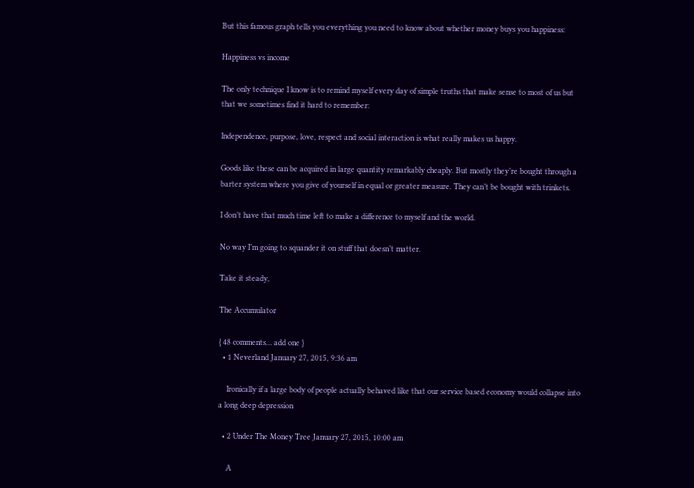But this famous graph tells you everything you need to know about whether money buys you happiness:

Happiness vs income

The only technique I know is to remind myself every day of simple truths that make sense to most of us but that we sometimes find it hard to remember:

Independence, purpose, love, respect and social interaction is what really makes us happy.

Goods like these can be acquired in large quantity remarkably cheaply. But mostly they’re bought through a barter system where you give of yourself in equal or greater measure. They can’t be bought with trinkets.

I don’t have that much time left to make a difference to myself and the world.

No way I’m going to squander it on stuff that doesn’t matter.

Take it steady,

The Accumulator

{ 48 comments… add one }
  • 1 Neverland January 27, 2015, 9:36 am

    Ironically if a large body of people actually behaved like that our service based economy would collapse into a long deep depression

  • 2 Under The Money Tree January 27, 2015, 10:00 am

    A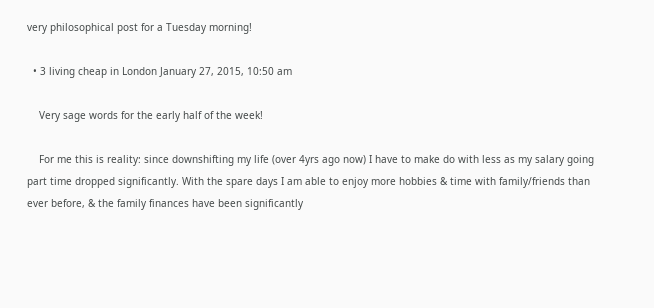very philosophical post for a Tuesday morning!

  • 3 living cheap in London January 27, 2015, 10:50 am

    Very sage words for the early half of the week!

    For me this is reality: since downshifting my life (over 4yrs ago now) I have to make do with less as my salary going part time dropped significantly. With the spare days I am able to enjoy more hobbies & time with family/friends than ever before, & the family finances have been significantly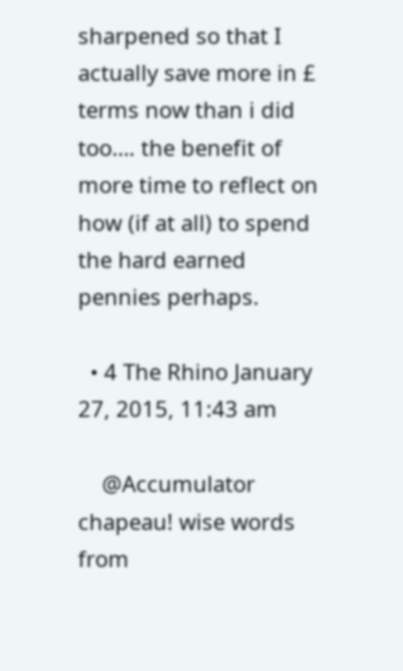sharpened so that I actually save more in £ terms now than i did too…. the benefit of more time to reflect on how (if at all) to spend the hard earned pennies perhaps.

  • 4 The Rhino January 27, 2015, 11:43 am

    @Accumulator chapeau! wise words from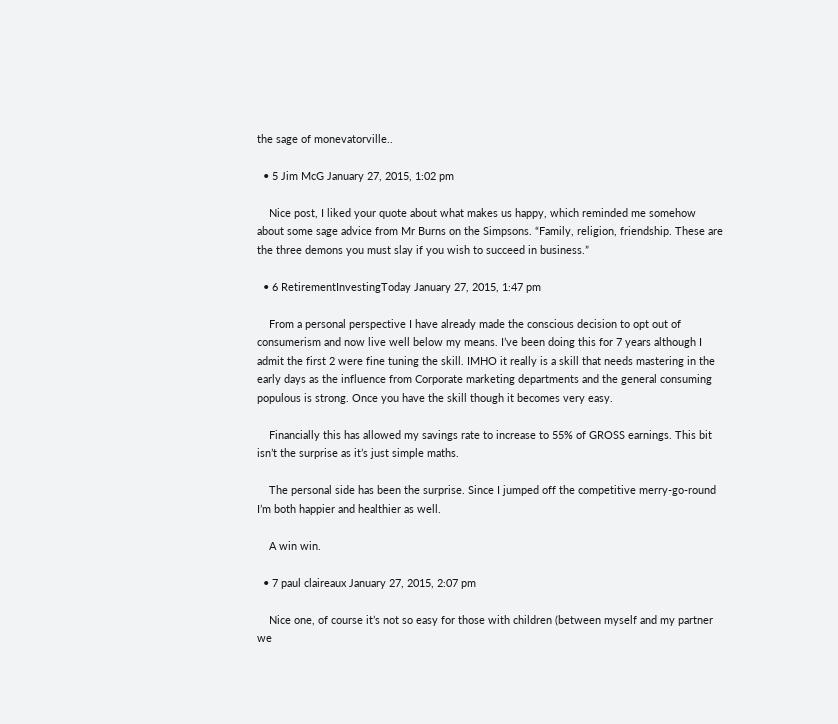the sage of monevatorville..

  • 5 Jim McG January 27, 2015, 1:02 pm

    Nice post, I liked your quote about what makes us happy, which reminded me somehow about some sage advice from Mr Burns on the Simpsons. “Family, religion, friendship. These are the three demons you must slay if you wish to succeed in business.”

  • 6 RetirementInvestingToday January 27, 2015, 1:47 pm

    From a personal perspective I have already made the conscious decision to opt out of consumerism and now live well below my means. I’ve been doing this for 7 years although I admit the first 2 were fine tuning the skill. IMHO it really is a skill that needs mastering in the early days as the influence from Corporate marketing departments and the general consuming populous is strong. Once you have the skill though it becomes very easy.

    Financially this has allowed my savings rate to increase to 55% of GROSS earnings. This bit isn’t the surprise as it’s just simple maths.

    The personal side has been the surprise. Since I jumped off the competitive merry-go-round I’m both happier and healthier as well.

    A win win.

  • 7 paul claireaux January 27, 2015, 2:07 pm

    Nice one, of course it’s not so easy for those with children (between myself and my partner we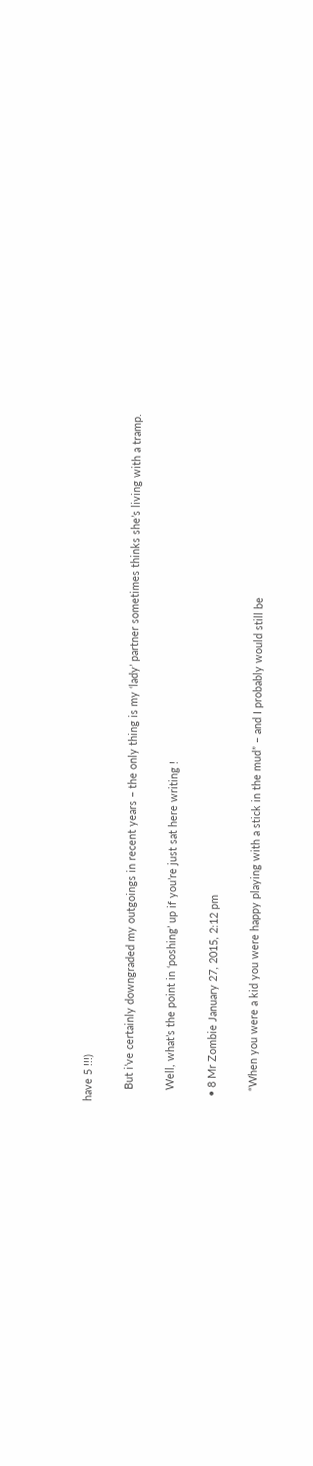have 5 !!!)

    But i’ve certainly downgraded my outgoings in recent years – the only thing is my ‘lady’ partner sometimes thinks she’s living with a tramp.

    Well, what’s the point in ‘poshing’ up if you’re just sat here writing !

  • 8 Mr Zombie January 27, 2015, 2:12 pm

    “When you were a kid you were happy playing with a stick in the mud” – and I probably would still be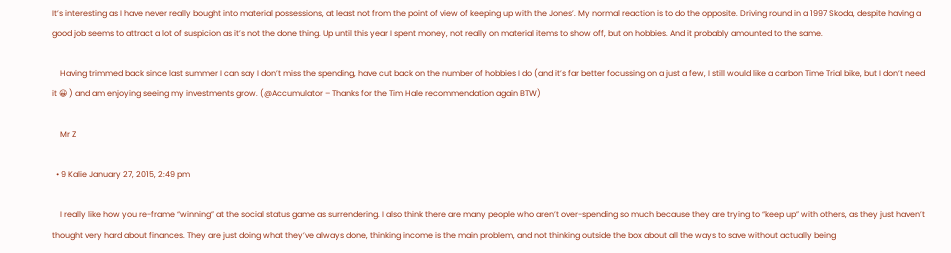It’s interesting as I have never really bought into material possessions, at least not from the point of view of keeping up with the Jones’. My normal reaction is to do the opposite. Driving round in a 1997 Skoda, despite having a good job seems to attract a lot of suspicion as it’s not the done thing. Up until this year I spent money, not really on material items to show off, but on hobbies. And it probably amounted to the same.

    Having trimmed back since last summer I can say I don’t miss the spending, have cut back on the number of hobbies I do (and it’s far better focussing on a just a few, I still would like a carbon Time Trial bike, but I don’t need it 😀 ) and am enjoying seeing my investments grow. (@Accumulator – Thanks for the Tim Hale recommendation again BTW)

    Mr Z

  • 9 Kalie January 27, 2015, 2:49 pm

    I really like how you re-frame “winning” at the social status game as surrendering. I also think there are many people who aren’t over-spending so much because they are trying to “keep up” with others, as they just haven’t thought very hard about finances. They are just doing what they’ve always done, thinking income is the main problem, and not thinking outside the box about all the ways to save without actually being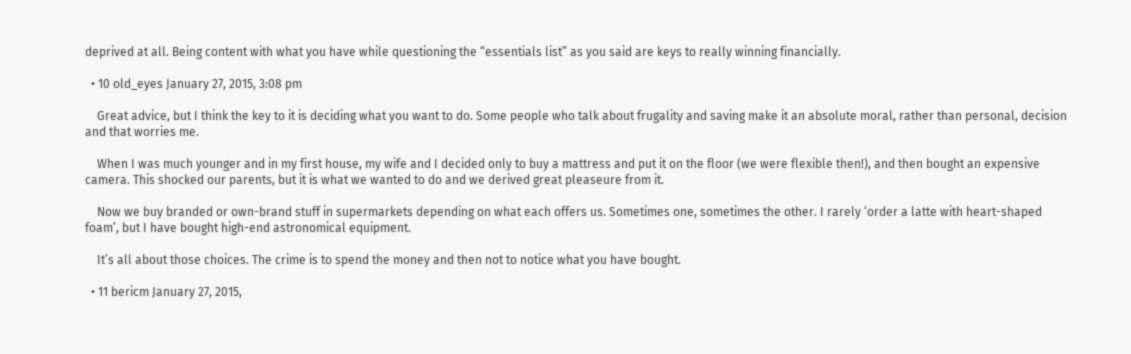deprived at all. Being content with what you have while questioning the “essentials list” as you said are keys to really winning financially.

  • 10 old_eyes January 27, 2015, 3:08 pm

    Great advice, but I think the key to it is deciding what you want to do. Some people who talk about frugality and saving make it an absolute moral, rather than personal, decision and that worries me.

    When I was much younger and in my first house, my wife and I decided only to buy a mattress and put it on the floor (we were flexible then!), and then bought an expensive camera. This shocked our parents, but it is what we wanted to do and we derived great pleaseure from it.

    Now we buy branded or own-brand stuff in supermarkets depending on what each offers us. Sometimes one, sometimes the other. I rarely ‘order a latte with heart-shaped foam’, but I have bought high-end astronomical equipment.

    It’s all about those choices. The crime is to spend the money and then not to notice what you have bought.

  • 11 bericm January 27, 2015,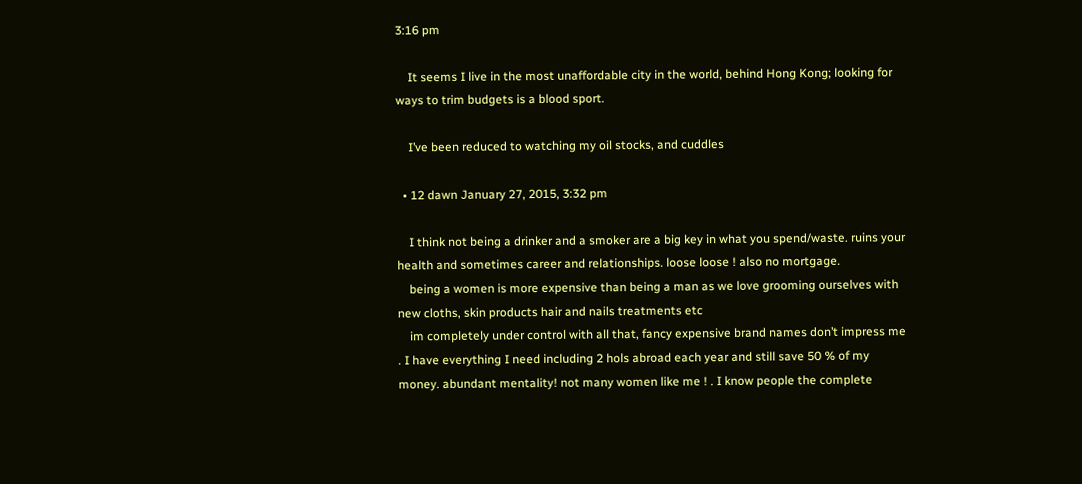3:16 pm

    It seems I live in the most unaffordable city in the world, behind Hong Kong; looking for ways to trim budgets is a blood sport.

    I’ve been reduced to watching my oil stocks, and cuddles

  • 12 dawn January 27, 2015, 3:32 pm

    I think not being a drinker and a smoker are a big key in what you spend/waste. ruins your health and sometimes career and relationships. loose loose ! also no mortgage.
    being a women is more expensive than being a man as we love grooming ourselves with new cloths, skin products hair and nails treatments etc
    im completely under control with all that, fancy expensive brand names don’t impress me . I have everything I need including 2 hols abroad each year and still save 50 % of my money. abundant mentality! not many women like me ! . I know people the complete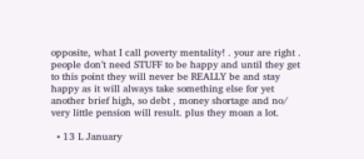opposite, what I call poverty mentality! . your are right . people don’t need STUFF to be happy and until they get to this point they will never be REALLY be and stay happy as it will always take something else for yet another brief high, so debt , money shortage and no/ very little pension will result. plus they moan a lot.

  • 13 L January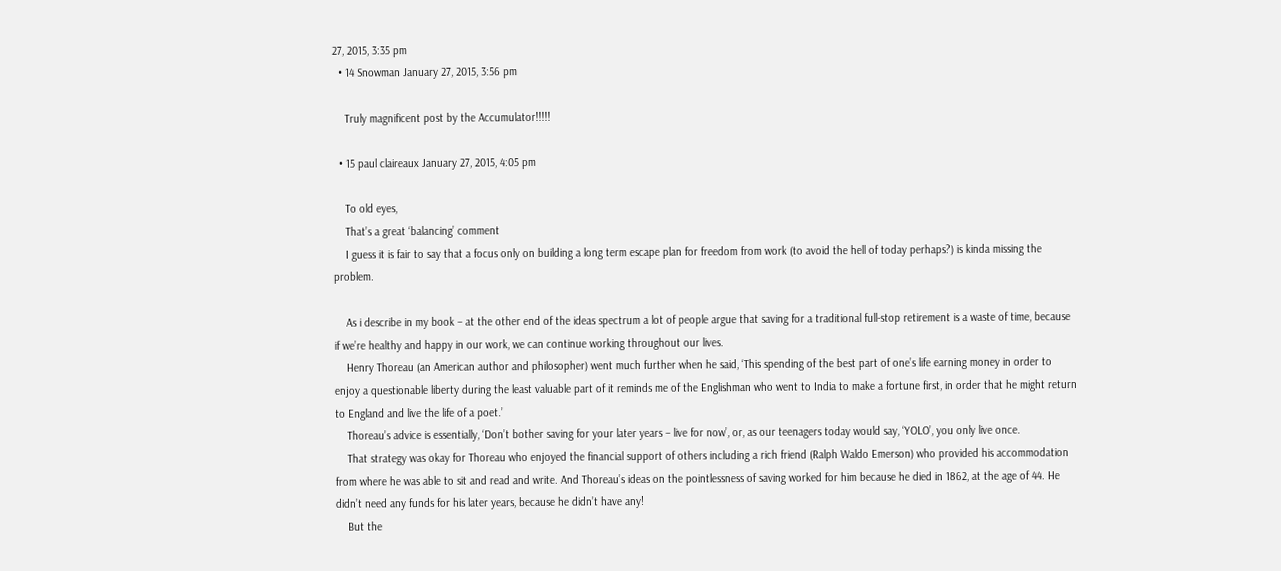27, 2015, 3:35 pm
  • 14 Snowman January 27, 2015, 3:56 pm

    Truly magnificent post by the Accumulator!!!!!

  • 15 paul claireaux January 27, 2015, 4:05 pm

    To old eyes,
    That’s a great ‘balancing’ comment
    I guess it is fair to say that a focus only on building a long term escape plan for freedom from work (to avoid the hell of today perhaps?) is kinda missing the problem.

    As i describe in my book – at the other end of the ideas spectrum a lot of people argue that saving for a traditional full-stop retirement is a waste of time, because if we’re healthy and happy in our work, we can continue working throughout our lives.
    Henry Thoreau (an American author and philosopher) went much further when he said, ‘This spending of the best part of one’s life earning money in order to enjoy a questionable liberty during the least valuable part of it reminds me of the Englishman who went to India to make a fortune first, in order that he might return to England and live the life of a poet.’
    Thoreau’s advice is essentially, ‘Don’t bother saving for your later years – live for now’, or, as our teenagers today would say, ‘YOLO’, you only live once.
    That strategy was okay for Thoreau who enjoyed the financial support of others including a rich friend (Ralph Waldo Emerson) who provided his accommodation from where he was able to sit and read and write. And Thoreau’s ideas on the pointlessness of saving worked for him because he died in 1862, at the age of 44. He didn’t need any funds for his later years, because he didn’t have any!
    But the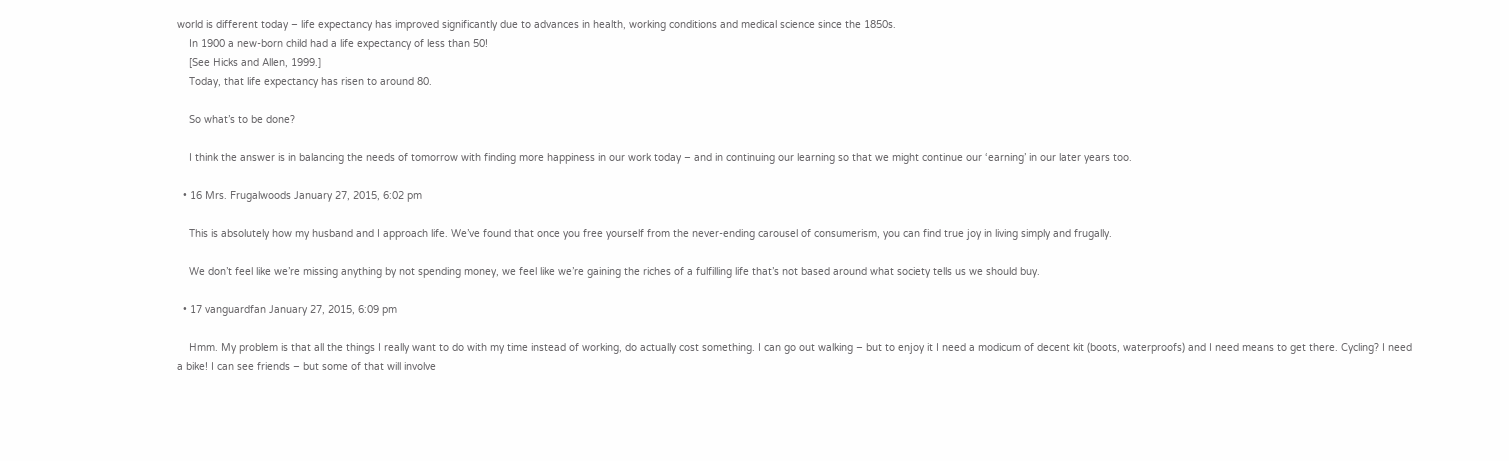world is different today – life expectancy has improved significantly due to advances in health, working conditions and medical science since the 1850s.
    In 1900 a new-born child had a life expectancy of less than 50!
    [See Hicks and Allen, 1999.]
    Today, that life expectancy has risen to around 80.

    So what’s to be done?

    I think the answer is in balancing the needs of tomorrow with finding more happiness in our work today – and in continuing our learning so that we might continue our ‘earning’ in our later years too.

  • 16 Mrs. Frugalwoods January 27, 2015, 6:02 pm

    This is absolutely how my husband and I approach life. We’ve found that once you free yourself from the never-ending carousel of consumerism, you can find true joy in living simply and frugally.

    We don’t feel like we’re missing anything by not spending money, we feel like we’re gaining the riches of a fulfilling life that’s not based around what society tells us we should buy.

  • 17 vanguardfan January 27, 2015, 6:09 pm

    Hmm. My problem is that all the things I really want to do with my time instead of working, do actually cost something. I can go out walking – but to enjoy it I need a modicum of decent kit (boots, waterproofs) and I need means to get there. Cycling? I need a bike! I can see friends – but some of that will involve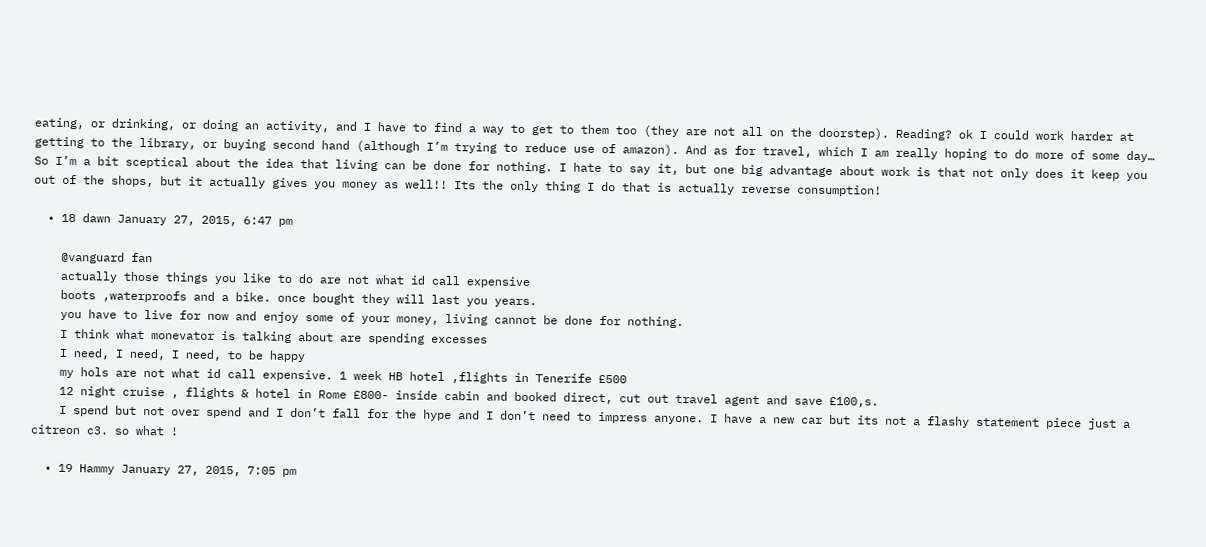eating, or drinking, or doing an activity, and I have to find a way to get to them too (they are not all on the doorstep). Reading? ok I could work harder at getting to the library, or buying second hand (although I’m trying to reduce use of amazon). And as for travel, which I am really hoping to do more of some day… So I’m a bit sceptical about the idea that living can be done for nothing. I hate to say it, but one big advantage about work is that not only does it keep you out of the shops, but it actually gives you money as well!! Its the only thing I do that is actually reverse consumption!

  • 18 dawn January 27, 2015, 6:47 pm

    @vanguard fan
    actually those things you like to do are not what id call expensive
    boots ,waterproofs and a bike. once bought they will last you years.
    you have to live for now and enjoy some of your money, living cannot be done for nothing.
    I think what monevator is talking about are spending excesses
    I need, I need, I need, to be happy
    my hols are not what id call expensive. 1 week HB hotel ,flights in Tenerife £500
    12 night cruise , flights & hotel in Rome £800- inside cabin and booked direct, cut out travel agent and save £100,s.
    I spend but not over spend and I don’t fall for the hype and I don’t need to impress anyone. I have a new car but its not a flashy statement piece just a citreon c3. so what !

  • 19 Hammy January 27, 2015, 7:05 pm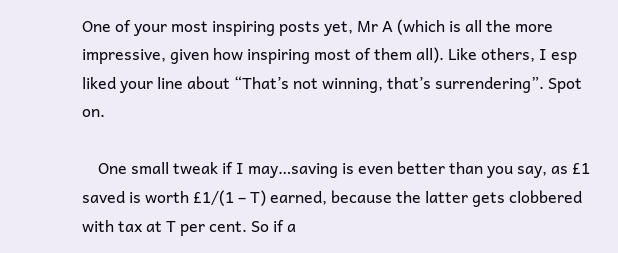One of your most inspiring posts yet, Mr A (which is all the more impressive, given how inspiring most of them all). Like others, I esp liked your line about “That’s not winning, that’s surrendering”. Spot on.

    One small tweak if I may…saving is even better than you say, as £1 saved is worth £1/(1 – T) earned, because the latter gets clobbered with tax at T per cent. So if a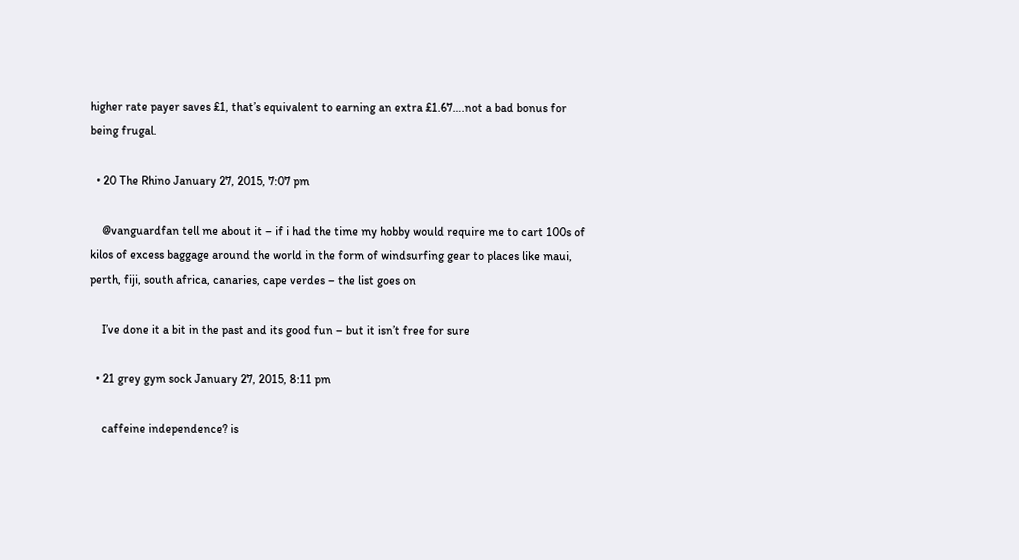higher rate payer saves £1, that’s equivalent to earning an extra £1.67….not a bad bonus for being frugal.

  • 20 The Rhino January 27, 2015, 7:07 pm

    @vanguardfan tell me about it – if i had the time my hobby would require me to cart 100s of kilos of excess baggage around the world in the form of windsurfing gear to places like maui, perth, fiji, south africa, canaries, cape verdes – the list goes on

    I’ve done it a bit in the past and its good fun – but it isn’t free for sure

  • 21 grey gym sock January 27, 2015, 8:11 pm

    caffeine independence? is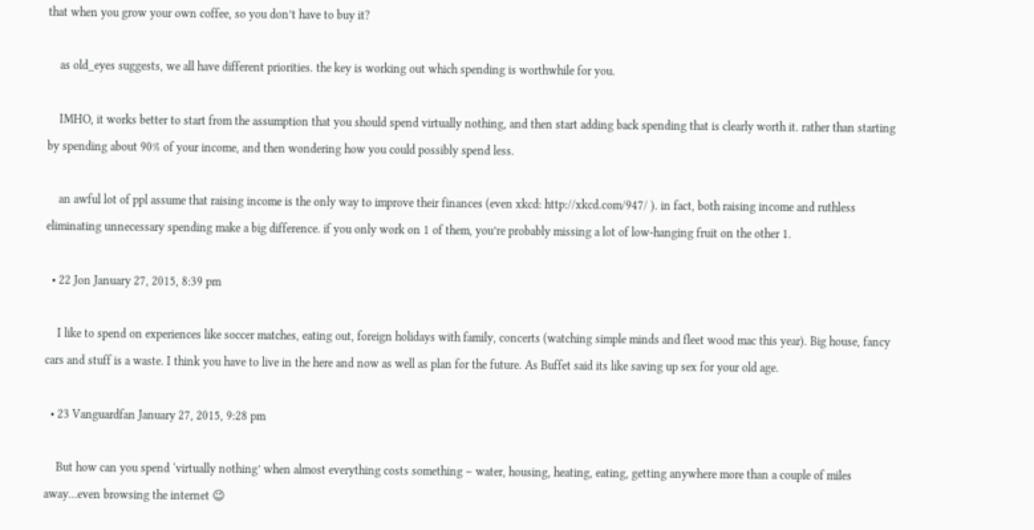that when you grow your own coffee, so you don’t have to buy it?

    as old_eyes suggests, we all have different priorities. the key is working out which spending is worthwhile for you.

    IMHO, it works better to start from the assumption that you should spend virtually nothing, and then start adding back spending that is clearly worth it. rather than starting by spending about 90% of your income, and then wondering how you could possibly spend less.

    an awful lot of ppl assume that raising income is the only way to improve their finances (even xkcd: http://xkcd.com/947/ ). in fact, both raising income and ruthless eliminating unnecessary spending make a big difference. if you only work on 1 of them, you’re probably missing a lot of low-hanging fruit on the other 1.

  • 22 Jon January 27, 2015, 8:39 pm

    I like to spend on experiences like soccer matches, eating out, foreign holidays with family, concerts (watching simple minds and fleet wood mac this year). Big house, fancy cars and stuff is a waste. I think you have to live in the here and now as well as plan for the future. As Buffet said its like saving up sex for your old age.

  • 23 Vanguardfan January 27, 2015, 9:28 pm

    But how can you spend ‘virtually nothing’ when almost everything costs something – water, housing, heating, eating, getting anywhere more than a couple of miles away…even browsing the internet 😉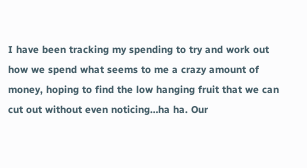I have been tracking my spending to try and work out how we spend what seems to me a crazy amount of money, hoping to find the low hanging fruit that we can cut out without even noticing…ha ha. Our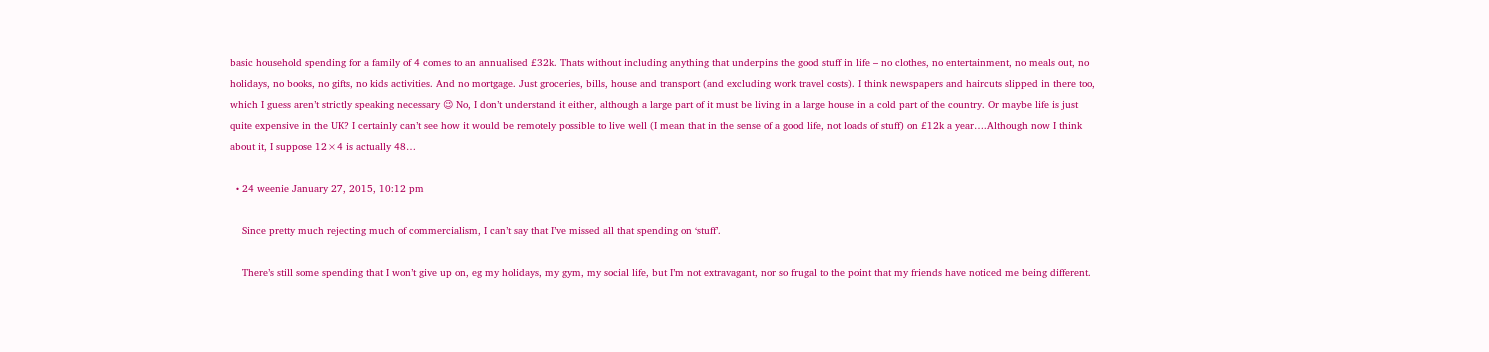basic household spending for a family of 4 comes to an annualised £32k. Thats without including anything that underpins the good stuff in life – no clothes, no entertainment, no meals out, no holidays, no books, no gifts, no kids activities. And no mortgage. Just groceries, bills, house and transport (and excluding work travel costs). I think newspapers and haircuts slipped in there too, which I guess aren’t strictly speaking necessary 😉 No, I don’t understand it either, although a large part of it must be living in a large house in a cold part of the country. Or maybe life is just quite expensive in the UK? I certainly can’t see how it would be remotely possible to live well (I mean that in the sense of a good life, not loads of stuff) on £12k a year….Although now I think about it, I suppose 12×4 is actually 48…

  • 24 weenie January 27, 2015, 10:12 pm

    Since pretty much rejecting much of commercialism, I can’t say that I’ve missed all that spending on ‘stuff’.

    There’s still some spending that I won’t give up on, eg my holidays, my gym, my social life, but I’m not extravagant, nor so frugal to the point that my friends have noticed me being different.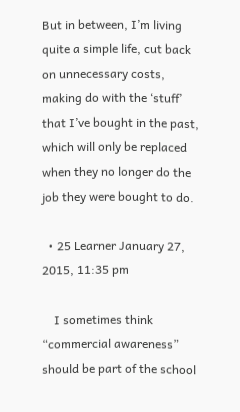But in between, I’m living quite a simple life, cut back on unnecessary costs, making do with the ‘stuff’ that I’ve bought in the past, which will only be replaced when they no longer do the job they were bought to do.

  • 25 Learner January 27, 2015, 11:35 pm

    I sometimes think “commercial awareness” should be part of the school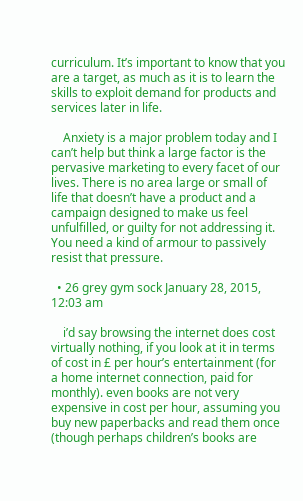curriculum. It’s important to know that you are a target, as much as it is to learn the skills to exploit demand for products and services later in life.

    Anxiety is a major problem today and I can’t help but think a large factor is the pervasive marketing to every facet of our lives. There is no area large or small of life that doesn’t have a product and a campaign designed to make us feel unfulfilled, or guilty for not addressing it. You need a kind of armour to passively resist that pressure.

  • 26 grey gym sock January 28, 2015, 12:03 am

    i’d say browsing the internet does cost virtually nothing, if you look at it in terms of cost in £ per hour’s entertainment (for a home internet connection, paid for monthly). even books are not very expensive in cost per hour, assuming you buy new paperbacks and read them once (though perhaps children’s books are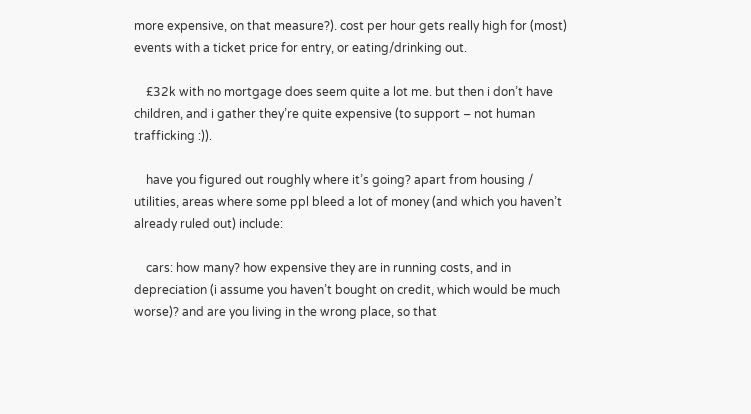more expensive, on that measure?). cost per hour gets really high for (most) events with a ticket price for entry, or eating/drinking out.

    £32k with no mortgage does seem quite a lot me. but then i don’t have children, and i gather they’re quite expensive (to support – not human trafficking :)).

    have you figured out roughly where it’s going? apart from housing / utilities, areas where some ppl bleed a lot of money (and which you haven’t already ruled out) include:

    cars: how many? how expensive they are in running costs, and in depreciation (i assume you haven’t bought on credit, which would be much worse)? and are you living in the wrong place, so that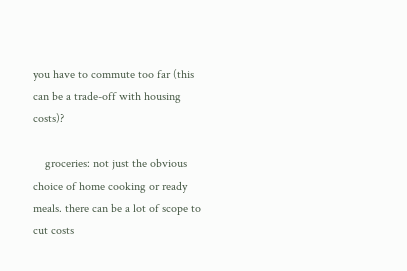you have to commute too far (this can be a trade-off with housing costs)?

    groceries: not just the obvious choice of home cooking or ready meals. there can be a lot of scope to cut costs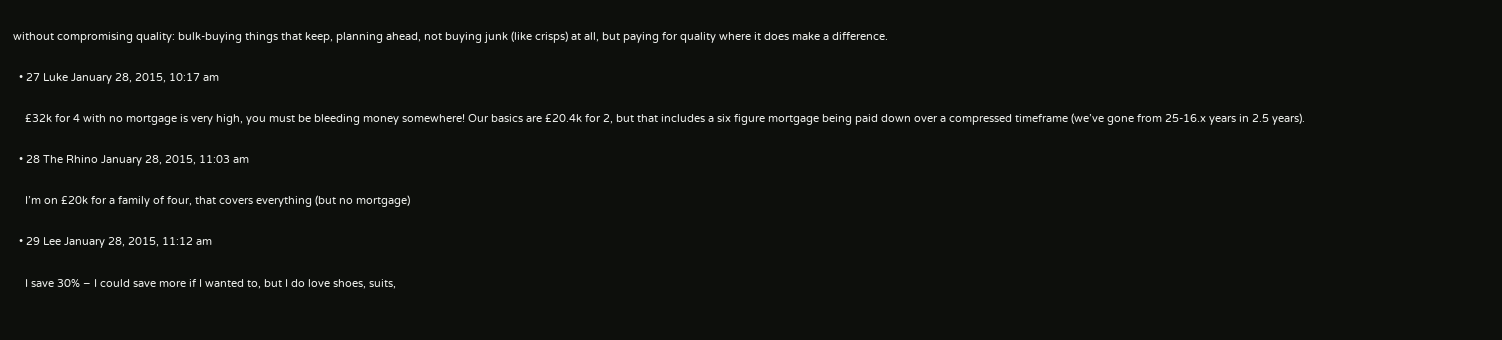without compromising quality: bulk-buying things that keep, planning ahead, not buying junk (like crisps) at all, but paying for quality where it does make a difference.

  • 27 Luke January 28, 2015, 10:17 am

    £32k for 4 with no mortgage is very high, you must be bleeding money somewhere! Our basics are £20.4k for 2, but that includes a six figure mortgage being paid down over a compressed timeframe (we’ve gone from 25-16.x years in 2.5 years).

  • 28 The Rhino January 28, 2015, 11:03 am

    I’m on £20k for a family of four, that covers everything (but no mortgage)

  • 29 Lee January 28, 2015, 11:12 am

    I save 30% – I could save more if I wanted to, but I do love shoes, suits,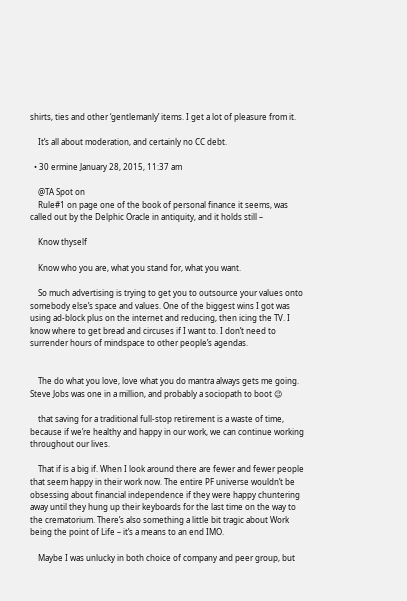shirts, ties and other ‘gentlemanly’ items. I get a lot of pleasure from it.

    It’s all about moderation, and certainly no CC debt.

  • 30 ermine January 28, 2015, 11:37 am

    @TA Spot on
    Rule#1 on page one of the book of personal finance it seems, was called out by the Delphic Oracle in antiquity, and it holds still –

    Know thyself

    Know who you are, what you stand for, what you want.

    So much advertising is trying to get you to outsource your values onto somebody else’s space and values. One of the biggest wins I got was using ad-block plus on the internet and reducing, then icing the TV. I know where to get bread and circuses if I want to. I don’t need to surrender hours of mindspace to other people’s agendas.


    The do what you love, love what you do mantra always gets me going. Steve Jobs was one in a million, and probably a sociopath to boot 😉

    that saving for a traditional full-stop retirement is a waste of time, because if we’re healthy and happy in our work, we can continue working throughout our lives.

    That if is a big if. When I look around there are fewer and fewer people that seem happy in their work now. The entire PF universe wouldn’t be obsessing about financial independence if they were happy chuntering away until they hung up their keyboards for the last time on the way to the crematorium. There’s also something a little bit tragic about Work being the point of Life – it’s a means to an end IMO.

    Maybe I was unlucky in both choice of company and peer group, but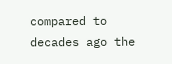compared to decades ago the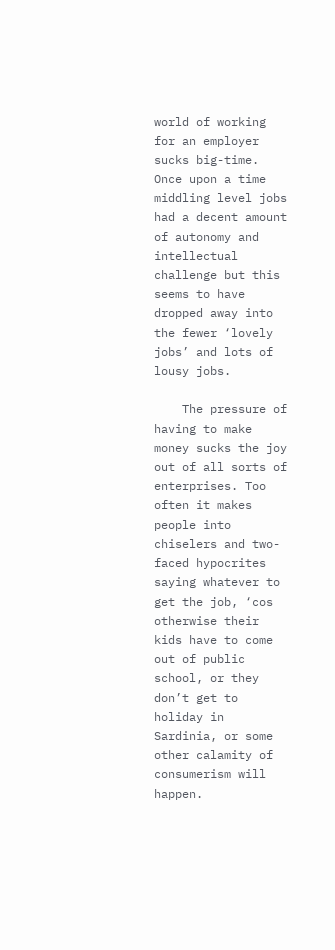world of working for an employer sucks big-time. Once upon a time middling level jobs had a decent amount of autonomy and intellectual challenge but this seems to have dropped away into the fewer ‘lovely jobs’ and lots of lousy jobs.

    The pressure of having to make money sucks the joy out of all sorts of enterprises. Too often it makes people into chiselers and two-faced hypocrites saying whatever to get the job, ‘cos otherwise their kids have to come out of public school, or they don’t get to holiday in Sardinia, or some other calamity of consumerism will happen.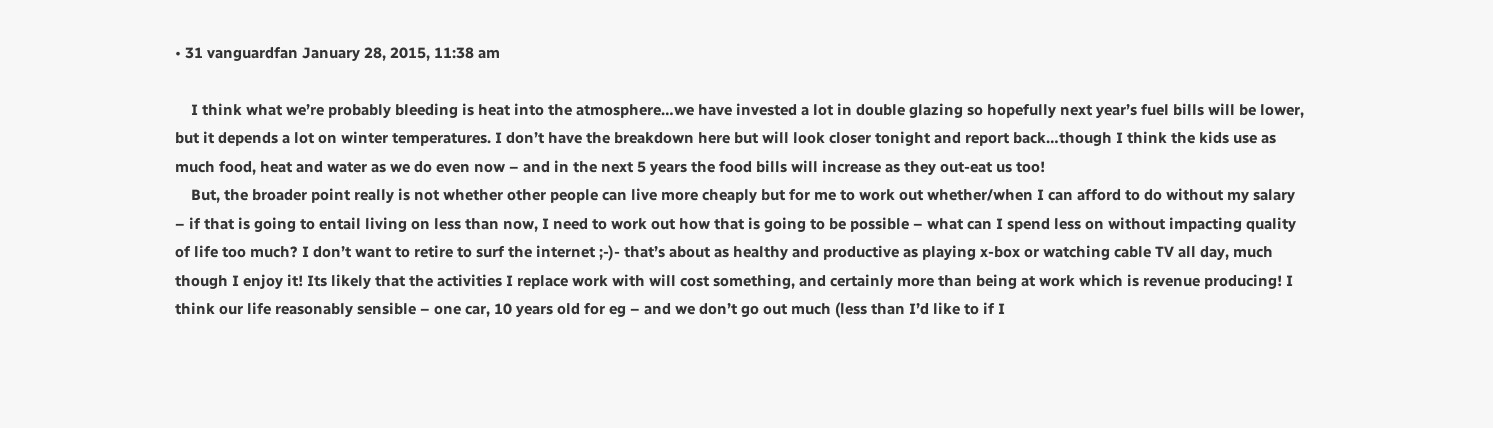• 31 vanguardfan January 28, 2015, 11:38 am

    I think what we’re probably bleeding is heat into the atmosphere…we have invested a lot in double glazing so hopefully next year’s fuel bills will be lower, but it depends a lot on winter temperatures. I don’t have the breakdown here but will look closer tonight and report back…though I think the kids use as much food, heat and water as we do even now – and in the next 5 years the food bills will increase as they out-eat us too!
    But, the broader point really is not whether other people can live more cheaply but for me to work out whether/when I can afford to do without my salary – if that is going to entail living on less than now, I need to work out how that is going to be possible – what can I spend less on without impacting quality of life too much? I don’t want to retire to surf the internet ;-)- that’s about as healthy and productive as playing x-box or watching cable TV all day, much though I enjoy it! Its likely that the activities I replace work with will cost something, and certainly more than being at work which is revenue producing! I think our life reasonably sensible – one car, 10 years old for eg – and we don’t go out much (less than I’d like to if I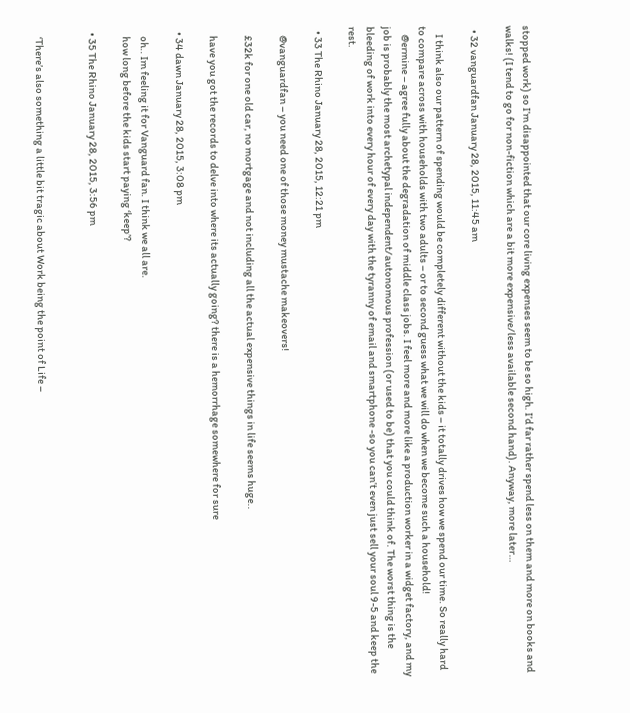stopped work) so I’m disappointed that our core living expenses seem to be so high. I’d far rather spend less on them and more on books and walks! (I tend to go for non-fiction which are a bit more expensive/less available second hand). Anyway, more later…

  • 32 vanguardfan January 28, 2015, 11:45 am

    I think also our pattern of spending would be completely different without the kids – it totally drives how we spend our time. So really hard to compare across with households with two adults – or to second guess what we will do when we become such a household!
    @ermine – agree fully about the degradation of middle class jobs. I feel more and more like a production worker in a widget factory, and my job is probably the most archetypal independent/autonomous profession (or used to be) that you could think of. The worst thing is the bleeding of work into every hour of every day with the tyranny of email and smartphone -so you can’t even just sell your soul 9-5 and keep the rest.

  • 33 The Rhino January 28, 2015, 12:21 pm

    @vanguardfan – you need one of those money mustache makeovers!

    £32k for one old car, no mortgage and not including all the actual expensive things in life seems huge..

    have you got the records to delve into where its actually going? there is a hemorrhage somewhere for sure

  • 34 dawn January 28, 2015, 3:08 pm

    oh.. Im feeling it for Vanguard fan. I think we all are.
    how long before the kids start paying ‘keep’?

  • 35 The Rhino January 28, 2015, 3:56 pm


    ‘There’s also something a little bit tragic about Work being the point of Life –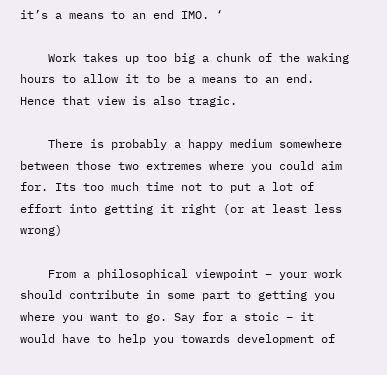it’s a means to an end IMO. ‘

    Work takes up too big a chunk of the waking hours to allow it to be a means to an end. Hence that view is also tragic.

    There is probably a happy medium somewhere between those two extremes where you could aim for. Its too much time not to put a lot of effort into getting it right (or at least less wrong)

    From a philosophical viewpoint – your work should contribute in some part to getting you where you want to go. Say for a stoic – it would have to help you towards development of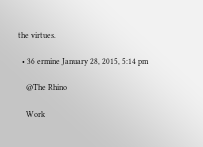the virtues.

  • 36 ermine January 28, 2015, 5:14 pm

    @The Rhino

    Work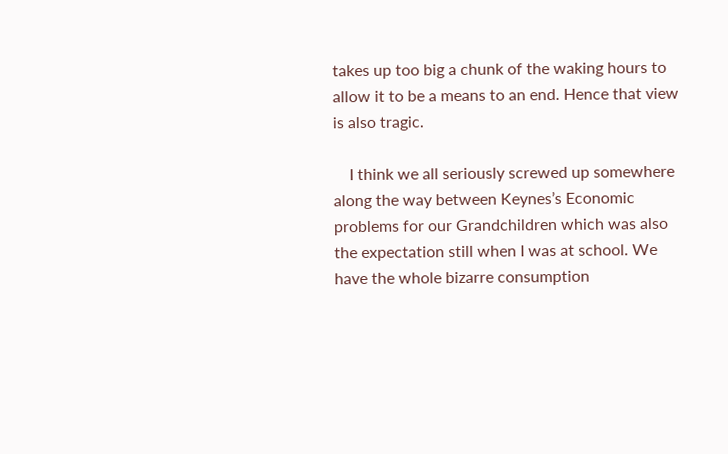takes up too big a chunk of the waking hours to allow it to be a means to an end. Hence that view is also tragic.

    I think we all seriously screwed up somewhere along the way between Keynes’s Economic problems for our Grandchildren which was also the expectation still when I was at school. We have the whole bizarre consumption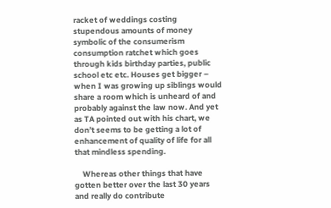racket of weddings costing stupendous amounts of money symbolic of the consumerism consumption ratchet which goes through kids birthday parties, public school etc etc. Houses get bigger – when I was growing up siblings would share a room which is unheard of and probably against the law now. And yet as TA pointed out with his chart, we don’t seems to be getting a lot of enhancement of quality of life for all that mindless spending.

    Whereas other things that have gotten better over the last 30 years and really do contribute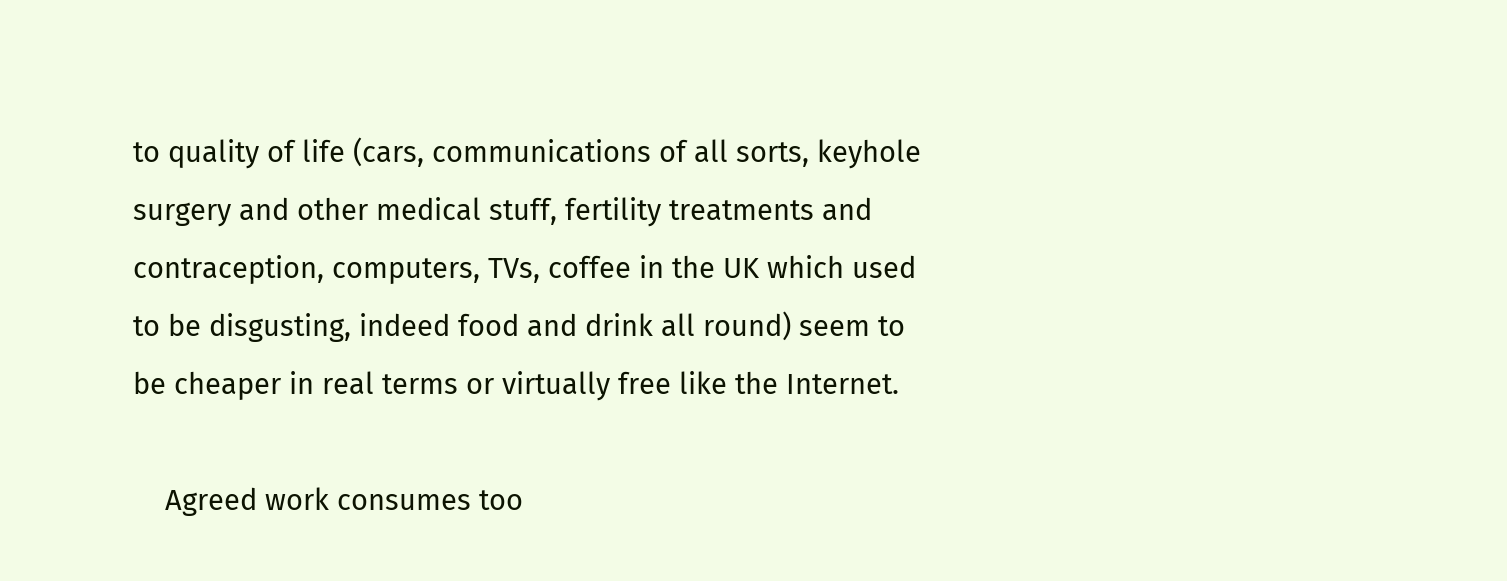to quality of life (cars, communications of all sorts, keyhole surgery and other medical stuff, fertility treatments and contraception, computers, TVs, coffee in the UK which used to be disgusting, indeed food and drink all round) seem to be cheaper in real terms or virtually free like the Internet.

    Agreed work consumes too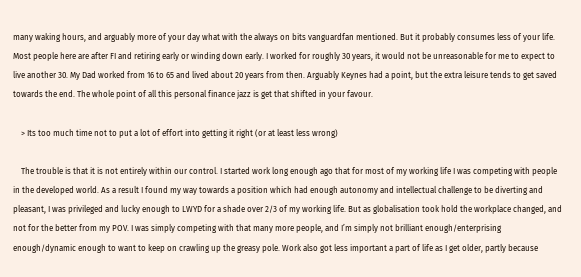many waking hours, and arguably more of your day what with the always on bits vanguardfan mentioned. But it probably consumes less of your life. Most people here are after FI and retiring early or winding down early. I worked for roughly 30 years, it would not be unreasonable for me to expect to live another 30. My Dad worked from 16 to 65 and lived about 20 years from then. Arguably Keynes had a point, but the extra leisure tends to get saved towards the end. The whole point of all this personal finance jazz is get that shifted in your favour.

    > Its too much time not to put a lot of effort into getting it right (or at least less wrong)

    The trouble is that it is not entirely within our control. I started work long enough ago that for most of my working life I was competing with people in the developed world. As a result I found my way towards a position which had enough autonomy and intellectual challenge to be diverting and pleasant, I was privileged and lucky enough to LWYD for a shade over 2/3 of my working life. But as globalisation took hold the workplace changed, and not for the better from my POV. I was simply competing with that many more people, and I’m simply not brilliant enough/enterprising enough/dynamic enough to want to keep on crawling up the greasy pole. Work also got less important a part of life as I get older, partly because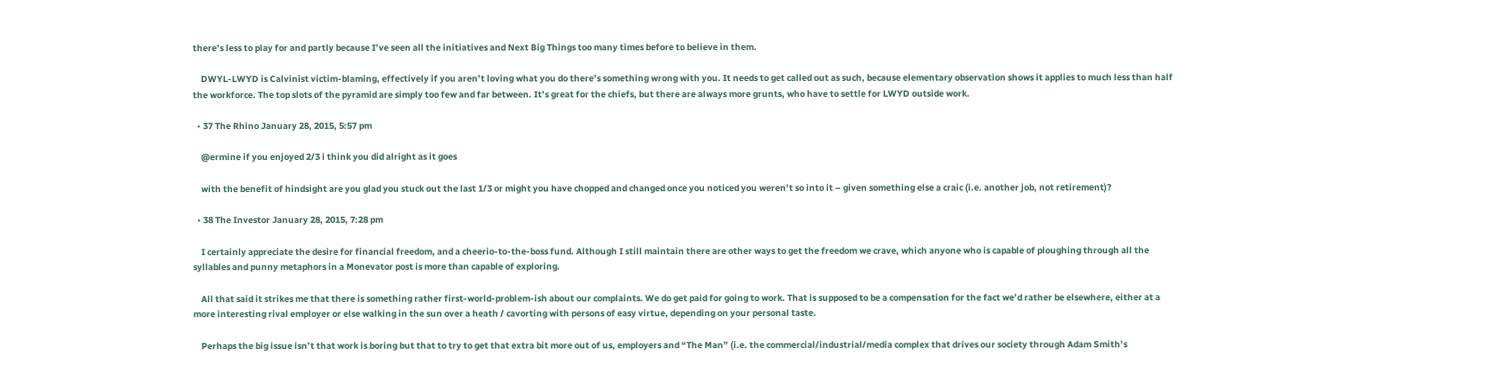there’s less to play for and partly because I’ve seen all the initiatives and Next Big Things too many times before to believe in them.

    DWYL-LWYD is Calvinist victim-blaming, effectively if you aren’t loving what you do there’s something wrong with you. It needs to get called out as such, because elementary observation shows it applies to much less than half the workforce. The top slots of the pyramid are simply too few and far between. It’s great for the chiefs, but there are always more grunts, who have to settle for LWYD outside work.

  • 37 The Rhino January 28, 2015, 5:57 pm

    @ermine if you enjoyed 2/3 i think you did alright as it goes

    with the benefit of hindsight are you glad you stuck out the last 1/3 or might you have chopped and changed once you noticed you weren’t so into it – given something else a craic (i.e. another job, not retirement)?

  • 38 The Investor January 28, 2015, 7:28 pm

    I certainly appreciate the desire for financial freedom, and a cheerio-to-the-boss fund. Although I still maintain there are other ways to get the freedom we crave, which anyone who is capable of ploughing through all the syllables and punny metaphors in a Monevator post is more than capable of exploring.

    All that said it strikes me that there is something rather first-world-problem-ish about our complaints. We do get paid for going to work. That is supposed to be a compensation for the fact we’d rather be elsewhere, either at a more interesting rival employer or else walking in the sun over a heath / cavorting with persons of easy virtue, depending on your personal taste.

    Perhaps the big issue isn’t that work is boring but that to try to get that extra bit more out of us, employers and “The Man” (i.e. the commercial/industrial/media complex that drives our society through Adam Smith’s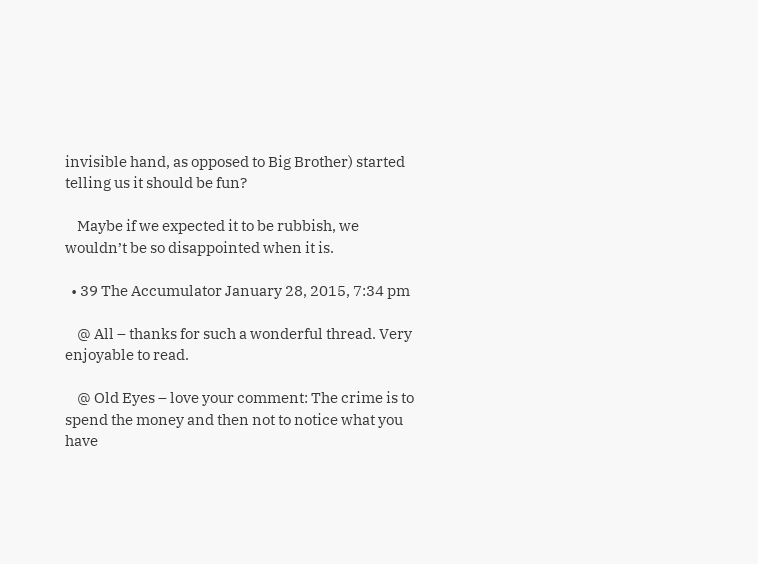invisible hand, as opposed to Big Brother) started telling us it should be fun?

    Maybe if we expected it to be rubbish, we wouldn’t be so disappointed when it is.

  • 39 The Accumulator January 28, 2015, 7:34 pm

    @ All – thanks for such a wonderful thread. Very enjoyable to read.

    @ Old Eyes – love your comment: The crime is to spend the money and then not to notice what you have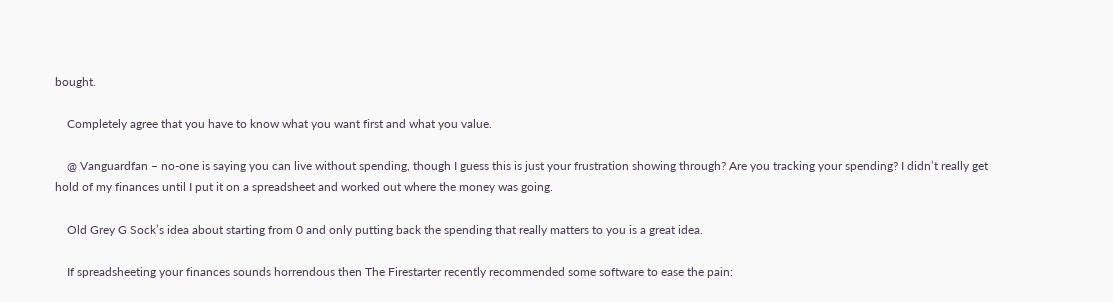bought.

    Completely agree that you have to know what you want first and what you value.

    @ Vanguardfan – no-one is saying you can live without spending, though I guess this is just your frustration showing through? Are you tracking your spending? I didn’t really get hold of my finances until I put it on a spreadsheet and worked out where the money was going.

    Old Grey G Sock’s idea about starting from 0 and only putting back the spending that really matters to you is a great idea.

    If spreadsheeting your finances sounds horrendous then The Firestarter recently recommended some software to ease the pain: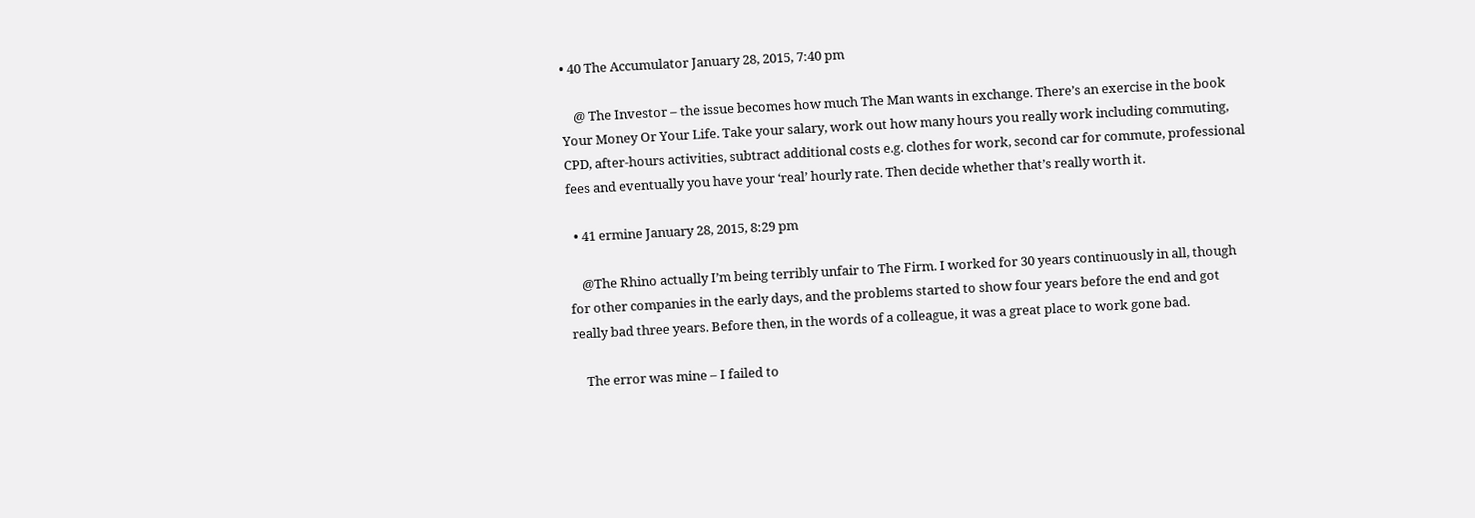• 40 The Accumulator January 28, 2015, 7:40 pm

    @ The Investor – the issue becomes how much The Man wants in exchange. There’s an exercise in the book Your Money Or Your Life. Take your salary, work out how many hours you really work including commuting, CPD, after-hours activities, subtract additional costs e.g. clothes for work, second car for commute, professional fees and eventually you have your ‘real’ hourly rate. Then decide whether that’s really worth it.

  • 41 ermine January 28, 2015, 8:29 pm

    @The Rhino actually I’m being terribly unfair to The Firm. I worked for 30 years continuously in all, though for other companies in the early days, and the problems started to show four years before the end and got really bad three years. Before then, in the words of a colleague, it was a great place to work gone bad.

    The error was mine – I failed to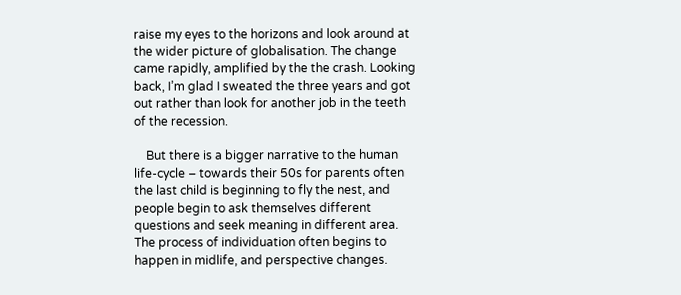raise my eyes to the horizons and look around at the wider picture of globalisation. The change came rapidly, amplified by the the crash. Looking back, I’m glad I sweated the three years and got out rather than look for another job in the teeth of the recession.

    But there is a bigger narrative to the human life-cycle – towards their 50s for parents often the last child is beginning to fly the nest, and people begin to ask themselves different questions and seek meaning in different area. The process of individuation often begins to happen in midlife, and perspective changes.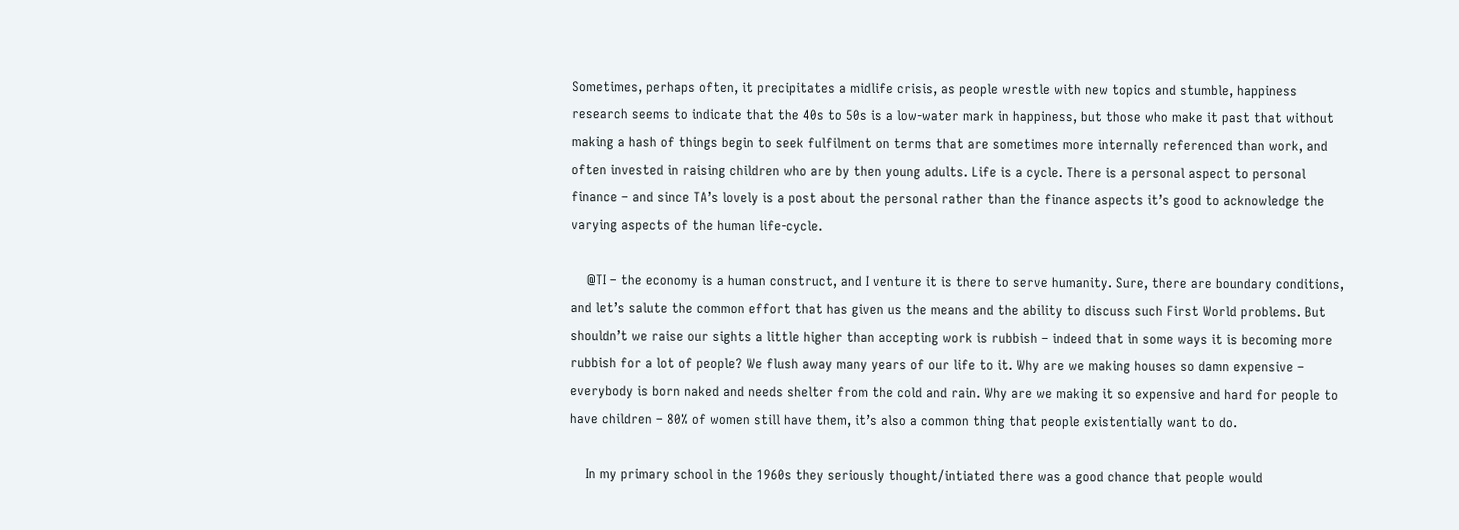Sometimes, perhaps often, it precipitates a midlife crisis, as people wrestle with new topics and stumble, happiness research seems to indicate that the 40s to 50s is a low-water mark in happiness, but those who make it past that without making a hash of things begin to seek fulfilment on terms that are sometimes more internally referenced than work, and often invested in raising children who are by then young adults. Life is a cycle. There is a personal aspect to personal finance – and since TA’s lovely is a post about the personal rather than the finance aspects it’s good to acknowledge the varying aspects of the human life-cycle.

    @TI – the economy is a human construct, and I venture it is there to serve humanity. Sure, there are boundary conditions, and let’s salute the common effort that has given us the means and the ability to discuss such First World problems. But shouldn’t we raise our sights a little higher than accepting work is rubbish – indeed that in some ways it is becoming more rubbish for a lot of people? We flush away many years of our life to it. Why are we making houses so damn expensive – everybody is born naked and needs shelter from the cold and rain. Why are we making it so expensive and hard for people to have children – 80% of women still have them, it’s also a common thing that people existentially want to do.

    In my primary school in the 1960s they seriously thought/intiated there was a good chance that people would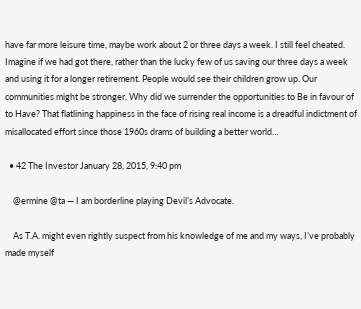have far more leisure time, maybe work about 2 or three days a week. I still feel cheated. Imagine if we had got there, rather than the lucky few of us saving our three days a week and using it for a longer retirement. People would see their children grow up. Our communities might be stronger. Why did we surrender the opportunities to Be in favour of to Have? That flatlining happiness in the face of rising real income is a dreadful indictment of misallocated effort since those 1960s drams of building a better world…

  • 42 The Investor January 28, 2015, 9:40 pm

    @ermine @ta — I am borderline playing Devil’s Advocate.

    As T.A. might even rightly suspect from his knowledge of me and my ways, I’ve probably made myself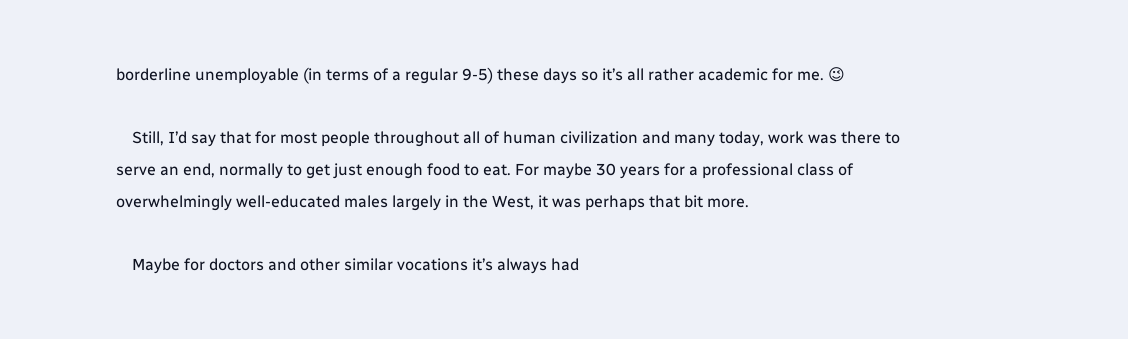borderline unemployable (in terms of a regular 9-5) these days so it’s all rather academic for me. 😉

    Still, I’d say that for most people throughout all of human civilization and many today, work was there to serve an end, normally to get just enough food to eat. For maybe 30 years for a professional class of overwhelmingly well-educated males largely in the West, it was perhaps that bit more.

    Maybe for doctors and other similar vocations it’s always had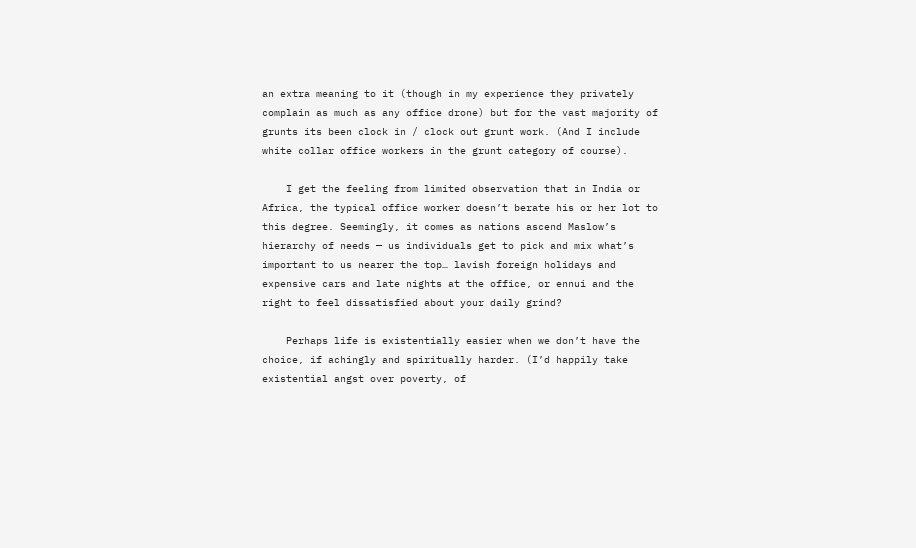an extra meaning to it (though in my experience they privately complain as much as any office drone) but for the vast majority of grunts its been clock in / clock out grunt work. (And I include white collar office workers in the grunt category of course).

    I get the feeling from limited observation that in India or Africa, the typical office worker doesn’t berate his or her lot to this degree. Seemingly, it comes as nations ascend Maslow’s hierarchy of needs — us individuals get to pick and mix what’s important to us nearer the top… lavish foreign holidays and expensive cars and late nights at the office, or ennui and the right to feel dissatisfied about your daily grind?

    Perhaps life is existentially easier when we don’t have the choice, if achingly and spiritually harder. (I’d happily take existential angst over poverty, of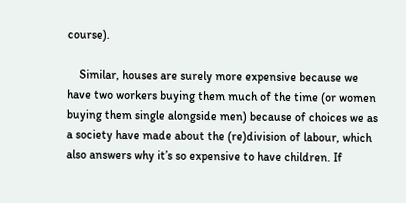course).

    Similar, houses are surely more expensive because we have two workers buying them much of the time (or women buying them single alongside men) because of choices we as a society have made about the (re)division of labour, which also answers why it’s so expensive to have children. If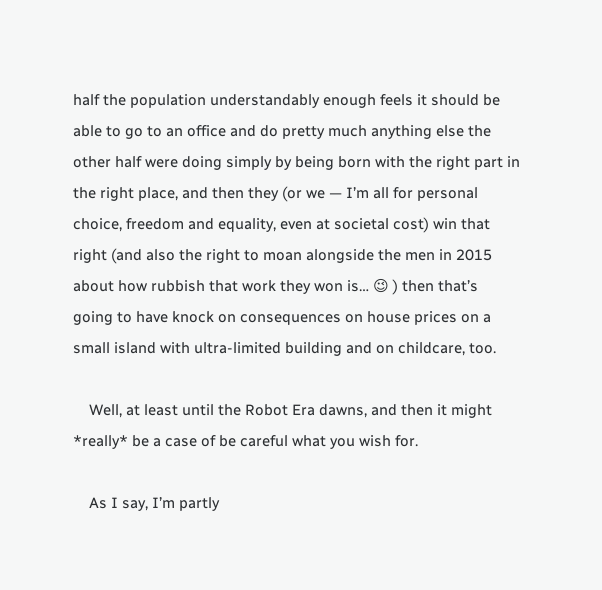half the population understandably enough feels it should be able to go to an office and do pretty much anything else the other half were doing simply by being born with the right part in the right place, and then they (or we — I’m all for personal choice, freedom and equality, even at societal cost) win that right (and also the right to moan alongside the men in 2015 about how rubbish that work they won is… 😉 ) then that’s going to have knock on consequences on house prices on a small island with ultra-limited building and on childcare, too.

    Well, at least until the Robot Era dawns, and then it might *really* be a case of be careful what you wish for.

    As I say, I’m partly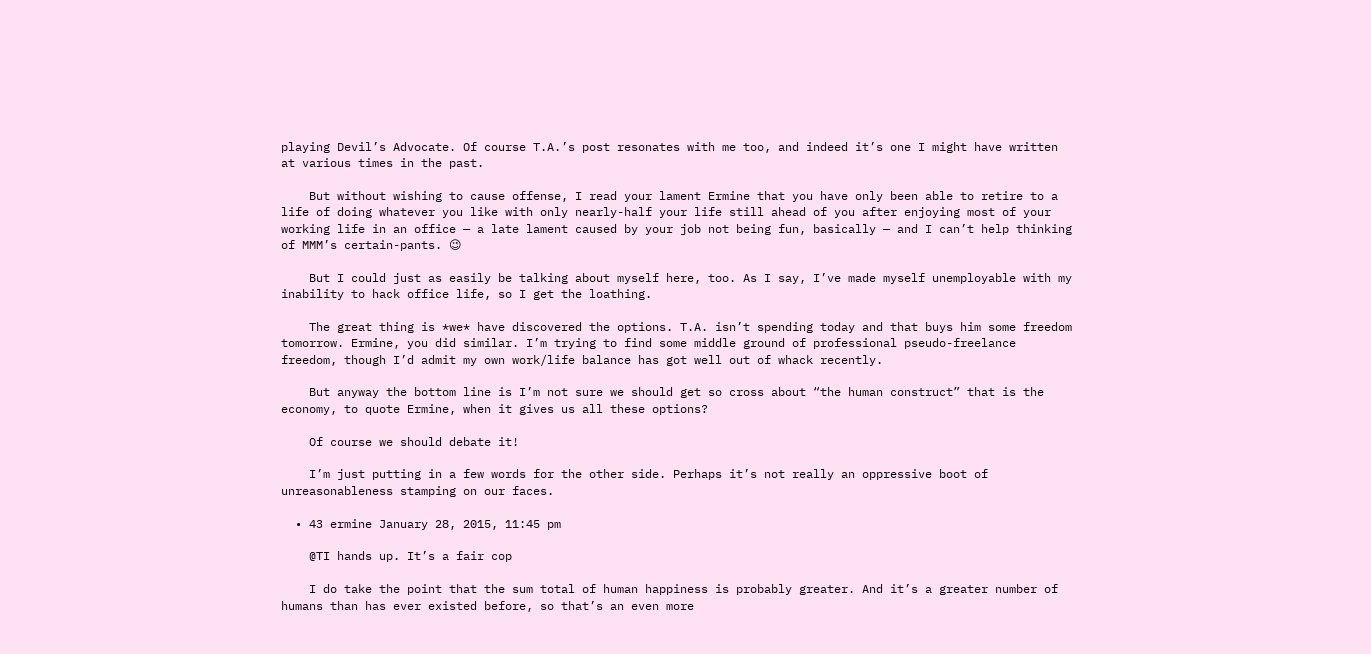playing Devil’s Advocate. Of course T.A.’s post resonates with me too, and indeed it’s one I might have written at various times in the past.

    But without wishing to cause offense, I read your lament Ermine that you have only been able to retire to a life of doing whatever you like with only nearly-half your life still ahead of you after enjoying most of your working life in an office — a late lament caused by your job not being fun, basically — and I can’t help thinking of MMM’s certain-pants. 😉

    But I could just as easily be talking about myself here, too. As I say, I’ve made myself unemployable with my inability to hack office life, so I get the loathing.

    The great thing is *we* have discovered the options. T.A. isn’t spending today and that buys him some freedom tomorrow. Ermine, you did similar. I’m trying to find some middle ground of professional pseudo-freelance freedom, though I’d admit my own work/life balance has got well out of whack recently.

    But anyway the bottom line is I’m not sure we should get so cross about “the human construct” that is the economy, to quote Ermine, when it gives us all these options?

    Of course we should debate it!

    I’m just putting in a few words for the other side. Perhaps it’s not really an oppressive boot of unreasonableness stamping on our faces.

  • 43 ermine January 28, 2015, 11:45 pm

    @TI hands up. It’s a fair cop

    I do take the point that the sum total of human happiness is probably greater. And it’s a greater number of humans than has ever existed before, so that’s an even more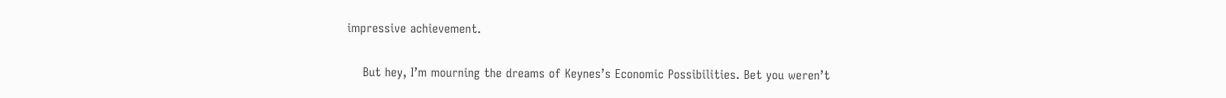impressive achievement.

    But hey, I’m mourning the dreams of Keynes’s Economic Possibilities. Bet you weren’t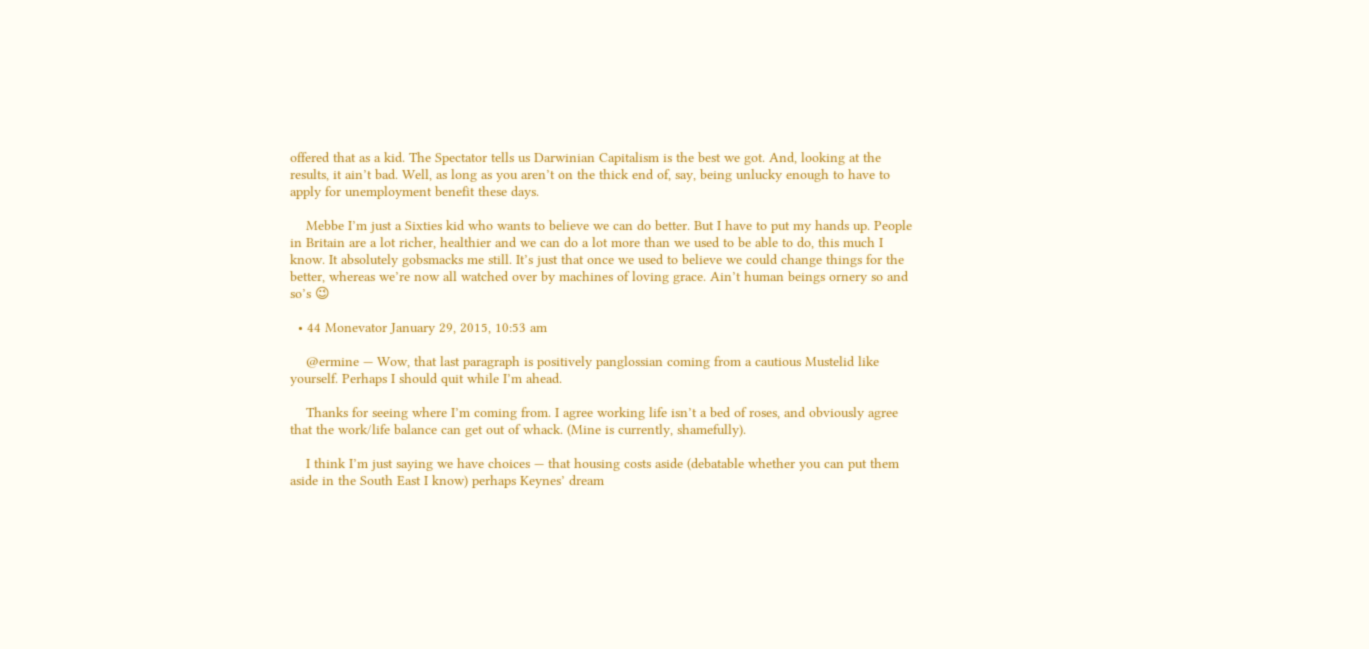offered that as a kid. The Spectator tells us Darwinian Capitalism is the best we got. And, looking at the results, it ain’t bad. Well, as long as you aren’t on the thick end of, say, being unlucky enough to have to apply for unemployment benefit these days.

    Mebbe I’m just a Sixties kid who wants to believe we can do better. But I have to put my hands up. People in Britain are a lot richer, healthier and we can do a lot more than we used to be able to do, this much I know. It absolutely gobsmacks me still. It’s just that once we used to believe we could change things for the better, whereas we’re now all watched over by machines of loving grace. Ain’t human beings ornery so and so’s 😉

  • 44 Monevator January 29, 2015, 10:53 am

    @ermine — Wow, that last paragraph is positively panglossian coming from a cautious Mustelid like yourself. Perhaps I should quit while I’m ahead.

    Thanks for seeing where I’m coming from. I agree working life isn’t a bed of roses, and obviously agree that the work/life balance can get out of whack. (Mine is currently, shamefully).

    I think I’m just saying we have choices — that housing costs aside (debatable whether you can put them aside in the South East I know) perhaps Keynes’ dream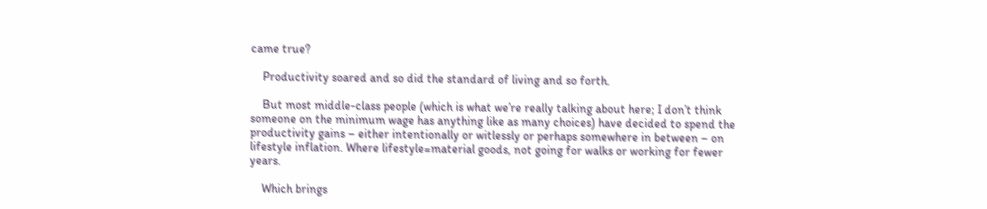came true?

    Productivity soared and so did the standard of living and so forth.

    But most middle-class people (which is what we’re really talking about here; I don’t think someone on the minimum wage has anything like as many choices) have decided to spend the productivity gains – either intentionally or witlessly or perhaps somewhere in between – on lifestyle inflation. Where lifestyle=material goods, not going for walks or working for fewer years.

    Which brings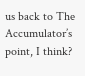us back to The Accumulator’s point, I think?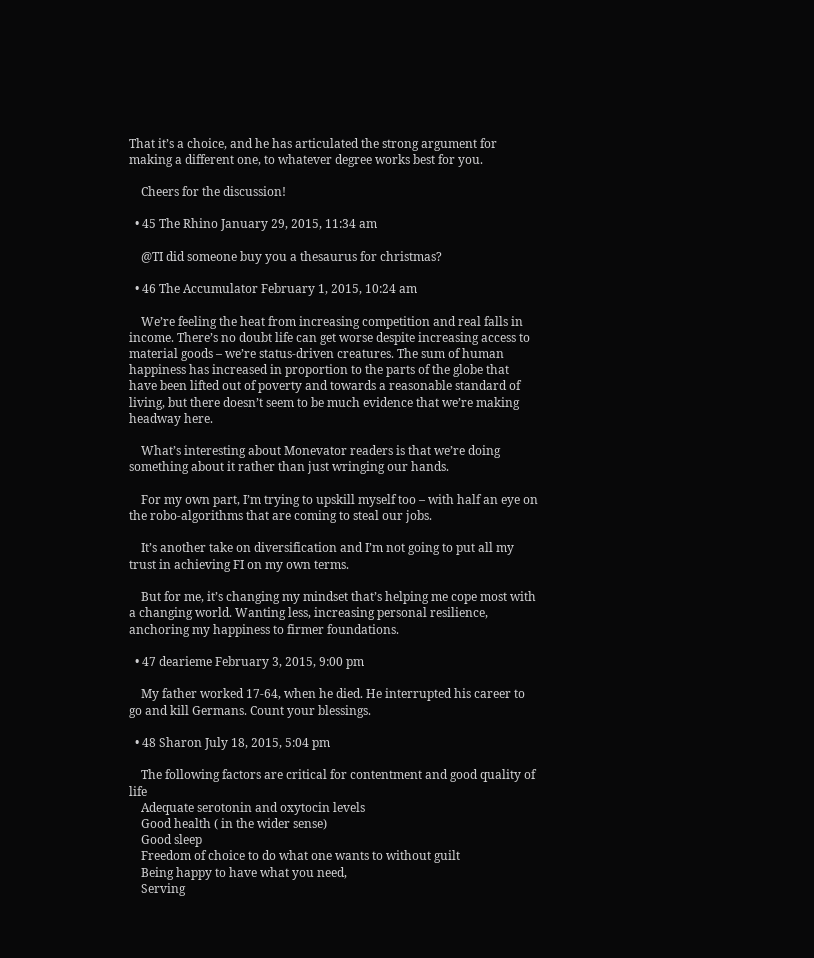That it’s a choice, and he has articulated the strong argument for making a different one, to whatever degree works best for you.

    Cheers for the discussion!

  • 45 The Rhino January 29, 2015, 11:34 am

    @TI did someone buy you a thesaurus for christmas?

  • 46 The Accumulator February 1, 2015, 10:24 am

    We’re feeling the heat from increasing competition and real falls in income. There’s no doubt life can get worse despite increasing access to material goods – we’re status-driven creatures. The sum of human happiness has increased in proportion to the parts of the globe that have been lifted out of poverty and towards a reasonable standard of living, but there doesn’t seem to be much evidence that we’re making headway here.

    What’s interesting about Monevator readers is that we’re doing something about it rather than just wringing our hands.

    For my own part, I’m trying to upskill myself too – with half an eye on the robo-algorithms that are coming to steal our jobs.

    It’s another take on diversification and I’m not going to put all my trust in achieving FI on my own terms.

    But for me, it’s changing my mindset that’s helping me cope most with a changing world. Wanting less, increasing personal resilience, anchoring my happiness to firmer foundations.

  • 47 dearieme February 3, 2015, 9:00 pm

    My father worked 17-64, when he died. He interrupted his career to go and kill Germans. Count your blessings.

  • 48 Sharon July 18, 2015, 5:04 pm

    The following factors are critical for contentment and good quality of life
    Adequate serotonin and oxytocin levels
    Good health ( in the wider sense)
    Good sleep
    Freedom of choice to do what one wants to without guilt
    Being happy to have what you need,
    Serving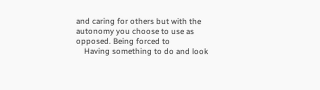and caring for others but with the autonomy you choose to use as opposed. Being forced to
    Having something to do and look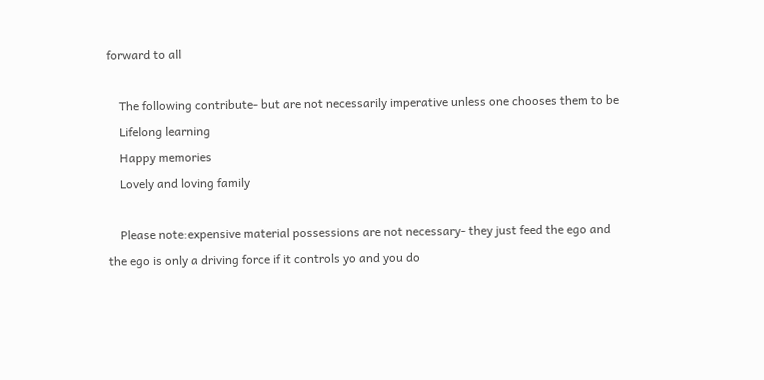forward to all

    The following contribute- but are not necessarily imperative unless one chooses them to be
    Lifelong learning
    Happy memories
    Lovely and loving family

    Please note:expensive material possessions are not necessary- they just feed the ego and the ego is only a driving force if it controls yo and you do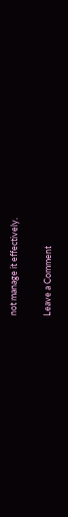not manage it effectively.

Leave a Comment